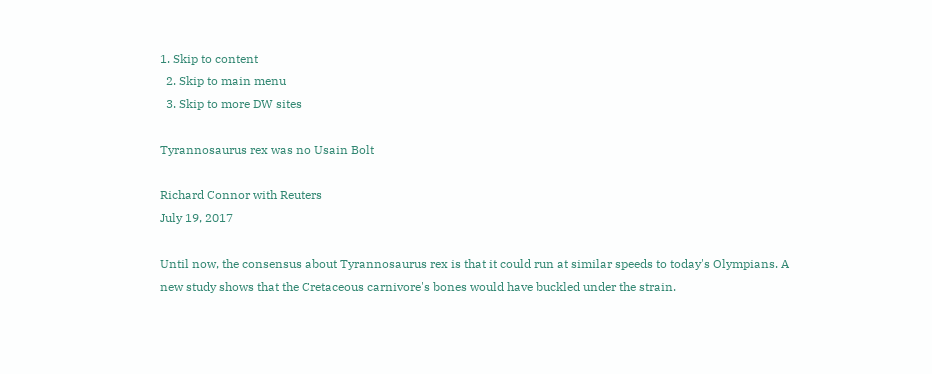1. Skip to content
  2. Skip to main menu
  3. Skip to more DW sites

Tyrannosaurus rex was no Usain Bolt

Richard Connor with Reuters
July 19, 2017

Until now, the consensus about Tyrannosaurus rex is that it could run at similar speeds to today's Olympians. A new study shows that the Cretaceous carnivore's bones would have buckled under the strain.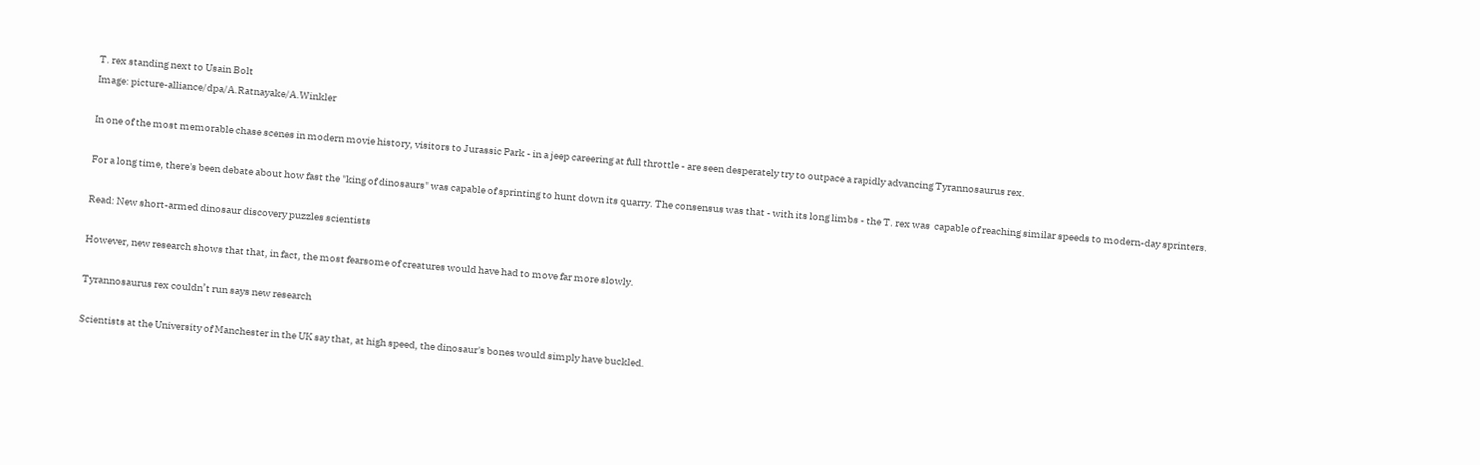T. rex standing next to Usain Bolt
Image: picture-alliance/dpa/A.Ratnayake/A.Winkler

In one of the most memorable chase scenes in modern movie history, visitors to Jurassic Park - in a jeep careering at full throttle - are seen desperately try to outpace a rapidly advancing Tyrannosaurus rex.

For a long time, there's been debate about how fast the "king of dinosaurs" was capable of sprinting to hunt down its quarry. The consensus was that - with its long limbs - the T. rex was  capable of reaching similar speeds to modern-day sprinters.

Read: New short-armed dinosaur discovery puzzles scientists

However, new research shows that that, in fact, the most fearsome of creatures would have had to move far more slowly.

Tyrannosaurus rex couldn’t run says new research

Scientists at the University of Manchester in the UK say that, at high speed, the dinosaur's bones would simply have buckled.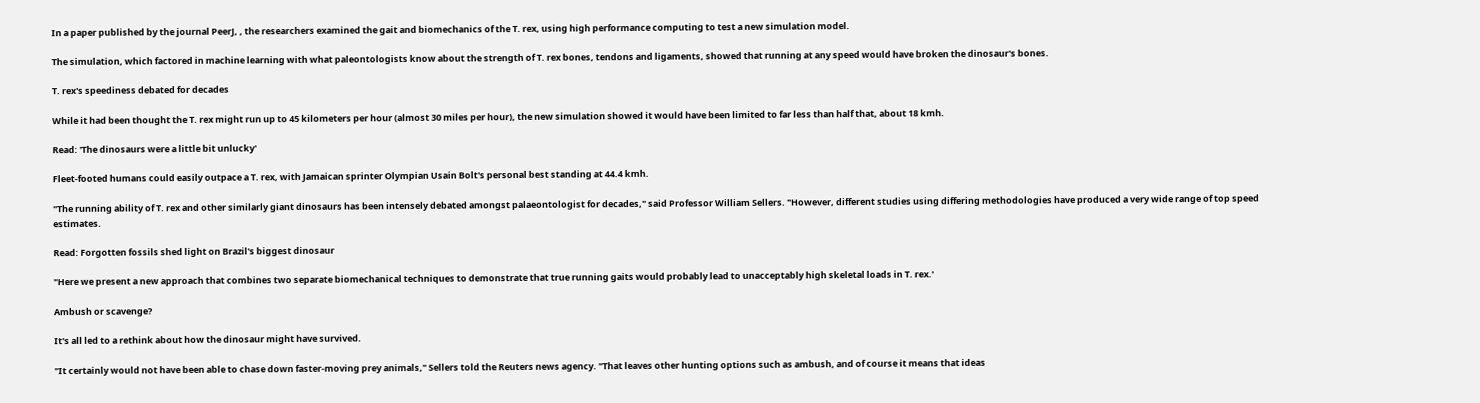In a paper published by the journal PeerJ, , the researchers examined the gait and biomechanics of the T. rex, using high performance computing to test a new simulation model.

The simulation, which factored in machine learning with what paleontologists know about the strength of T. rex bones, tendons and ligaments, showed that running at any speed would have broken the dinosaur's bones.

T. rex's speediness debated for decades

While it had been thought the T. rex might run up to 45 kilometers per hour (almost 30 miles per hour), the new simulation showed it would have been limited to far less than half that, about 18 kmh.

Read: 'The dinosaurs were a little bit unlucky'

Fleet-footed humans could easily outpace a T. rex, with Jamaican sprinter Olympian Usain Bolt's personal best standing at 44.4 kmh.

"The running ability of T. rex and other similarly giant dinosaurs has been intensely debated amongst palaeontologist for decades," said Professor William Sellers. "However, different studies using differing methodologies have produced a very wide range of top speed estimates.

Read: Forgotten fossils shed light on Brazil's biggest dinosaur

"Here we present a new approach that combines two separate biomechanical techniques to demonstrate that true running gaits would probably lead to unacceptably high skeletal loads in T. rex.'

Ambush or scavenge?

It's all led to a rethink about how the dinosaur might have survived.

"It certainly would not have been able to chase down faster-moving prey animals," Sellers told the Reuters news agency. "That leaves other hunting options such as ambush, and of course it means that ideas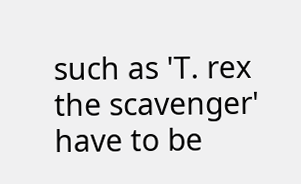such as 'T. rex the scavenger' have to be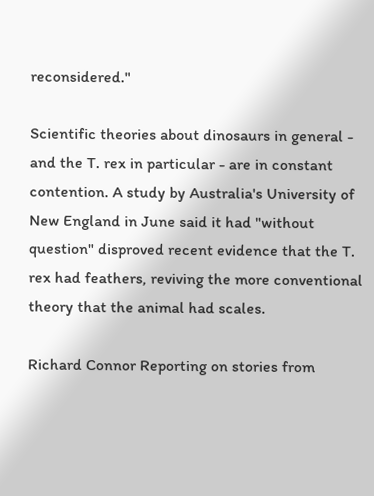reconsidered."

Scientific theories about dinosaurs in general - and the T. rex in particular - are in constant contention. A study by Australia's University of New England in June said it had "without question" disproved recent evidence that the T. rex had feathers, reviving the more conventional theory that the animal had scales.

Richard Connor Reporting on stories from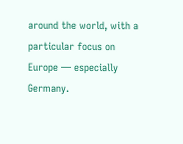around the world, with a particular focus on Europe — especially Germany.